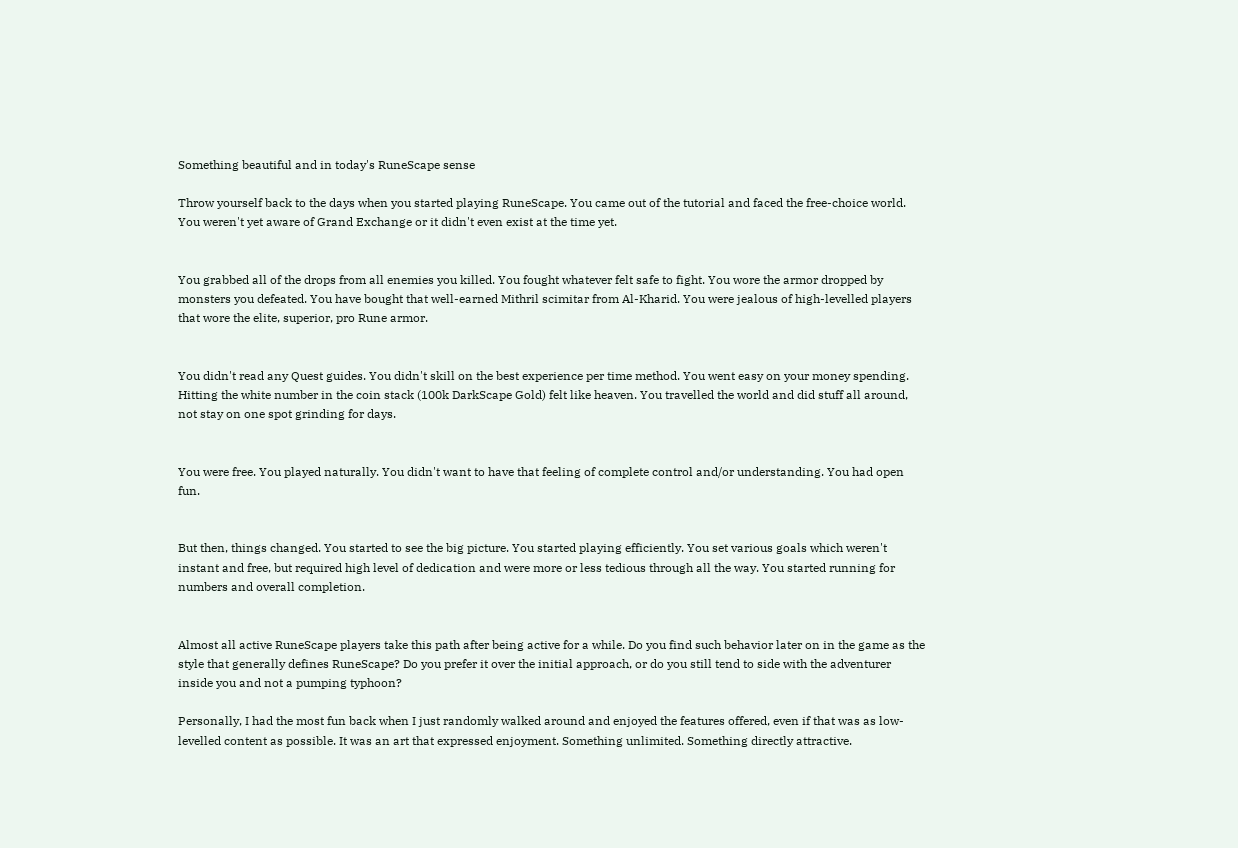Something beautiful and in today's RuneScape sense

Throw yourself back to the days when you started playing RuneScape. You came out of the tutorial and faced the free-choice world. You weren't yet aware of Grand Exchange or it didn't even exist at the time yet.


You grabbed all of the drops from all enemies you killed. You fought whatever felt safe to fight. You wore the armor dropped by monsters you defeated. You have bought that well-earned Mithril scimitar from Al-Kharid. You were jealous of high-levelled players that wore the elite, superior, pro Rune armor.


You didn't read any Quest guides. You didn't skill on the best experience per time method. You went easy on your money spending. Hitting the white number in the coin stack (100k DarkScape Gold) felt like heaven. You travelled the world and did stuff all around, not stay on one spot grinding for days.


You were free. You played naturally. You didn't want to have that feeling of complete control and/or understanding. You had open fun.


But then, things changed. You started to see the big picture. You started playing efficiently. You set various goals which weren't instant and free, but required high level of dedication and were more or less tedious through all the way. You started running for numbers and overall completion.


Almost all active RuneScape players take this path after being active for a while. Do you find such behavior later on in the game as the style that generally defines RuneScape? Do you prefer it over the initial approach, or do you still tend to side with the adventurer inside you and not a pumping typhoon?

Personally, I had the most fun back when I just randomly walked around and enjoyed the features offered, even if that was as low-levelled content as possible. It was an art that expressed enjoyment. Something unlimited. Something directly attractive.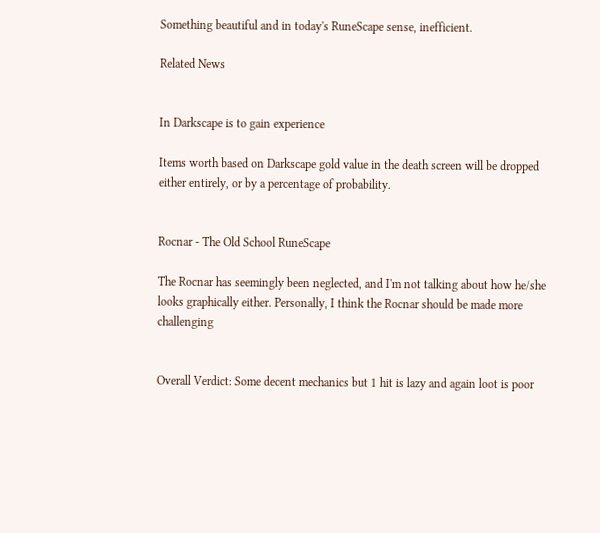Something beautiful and in today's RuneScape sense, inefficient.

Related News


In Darkscape is to gain experience

Items worth based on Darkscape gold value in the death screen will be dropped either entirely, or by a percentage of probability.


Rocnar - The Old School RuneScape

The Rocnar has seemingly been neglected, and I'm not talking about how he/she looks graphically either. Personally, I think the Rocnar should be made more challenging


Overall Verdict: Some decent mechanics but 1 hit is lazy and again loot is poor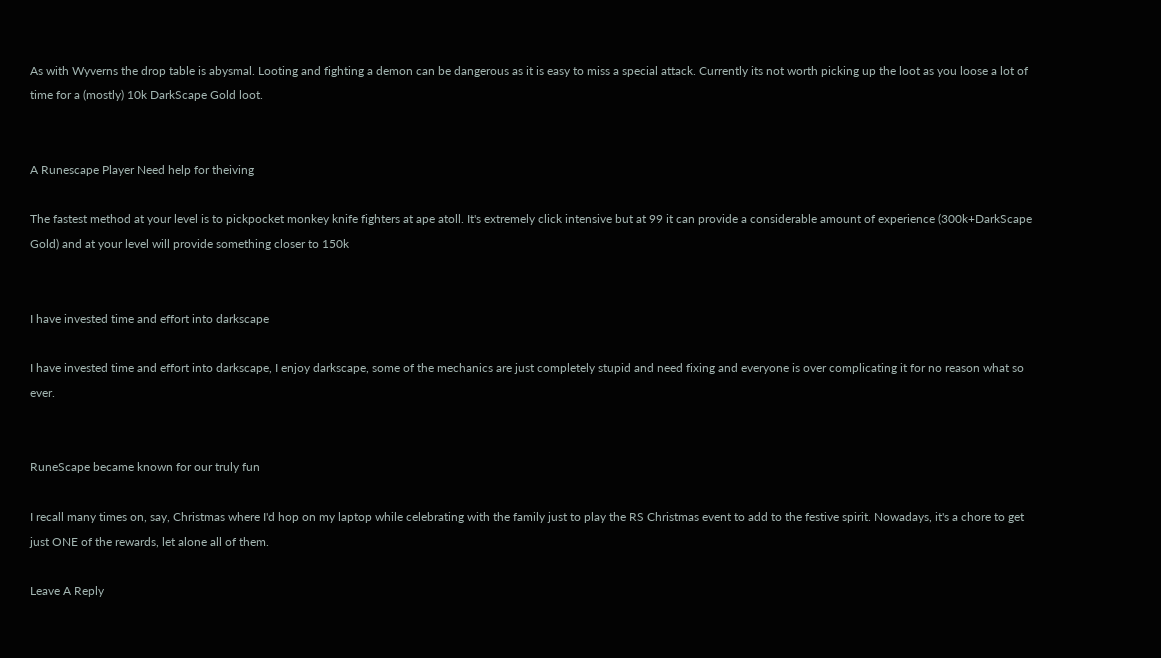As with Wyverns the drop table is abysmal. Looting and fighting a demon can be dangerous as it is easy to miss a special attack. Currently its not worth picking up the loot as you loose a lot of time for a (mostly) 10k DarkScape Gold loot.


A Runescape Player Need help for theiving

The fastest method at your level is to pickpocket monkey knife fighters at ape atoll. It's extremely click intensive but at 99 it can provide a considerable amount of experience (300k+DarkScape Gold) and at your level will provide something closer to 150k


I have invested time and effort into darkscape

I have invested time and effort into darkscape, I enjoy darkscape, some of the mechanics are just completely stupid and need fixing and everyone is over complicating it for no reason what so ever.


RuneScape became known for our truly fun

I recall many times on, say, Christmas where I'd hop on my laptop while celebrating with the family just to play the RS Christmas event to add to the festive spirit. Nowadays, it's a chore to get just ONE of the rewards, let alone all of them.

Leave A Reply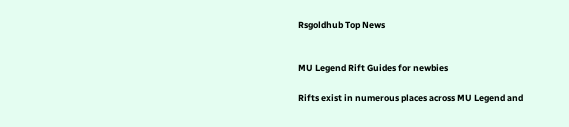Rsgoldhub Top News


MU Legend Rift Guides for newbies

Rifts exist in numerous places across MU Legend and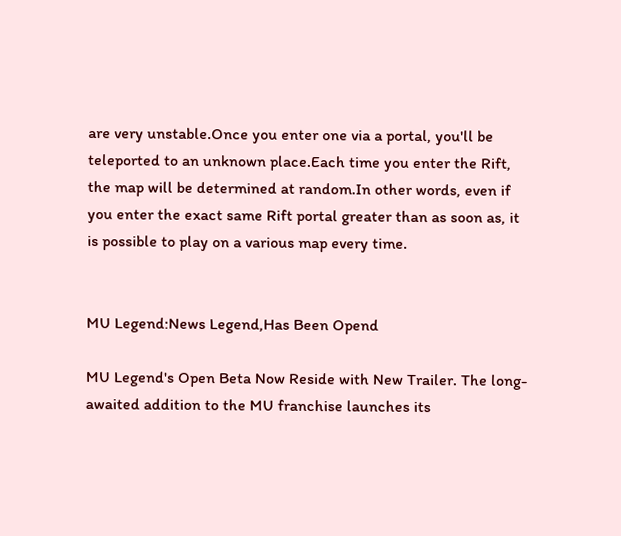are very unstable.Once you enter one via a portal, you'll be teleported to an unknown place.Each time you enter the Rift, the map will be determined at random.In other words, even if you enter the exact same Rift portal greater than as soon as, it is possible to play on a various map every time.


MU Legend:News Legend,Has Been Opend

MU Legend's Open Beta Now Reside with New Trailer. The long-awaited addition to the MU franchise launches its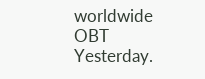worldwide OBT Yesterday.